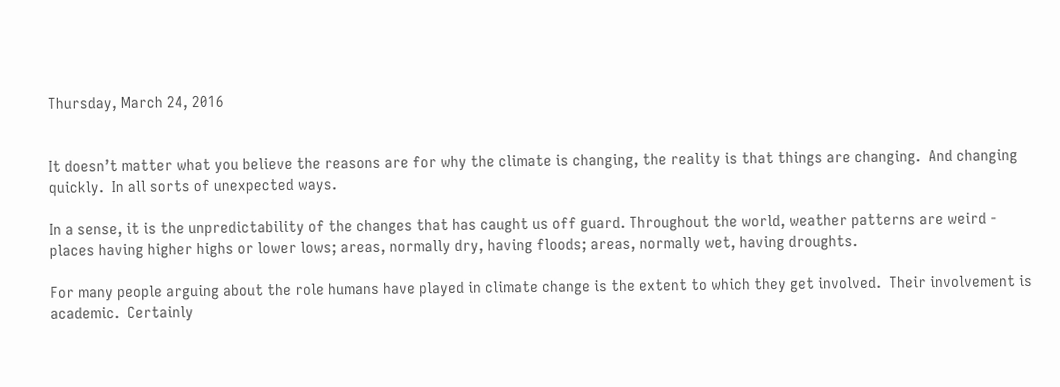Thursday, March 24, 2016


It doesn’t matter what you believe the reasons are for why the climate is changing, the reality is that things are changing.  And changing quickly.  In all sorts of unexpected ways.

In a sense, it is the unpredictability of the changes that has caught us off guard. Throughout the world, weather patterns are weird - places having higher highs or lower lows; areas, normally dry, having floods; areas, normally wet, having droughts.

For many people arguing about the role humans have played in climate change is the extent to which they get involved.  Their involvement is academic.  Certainly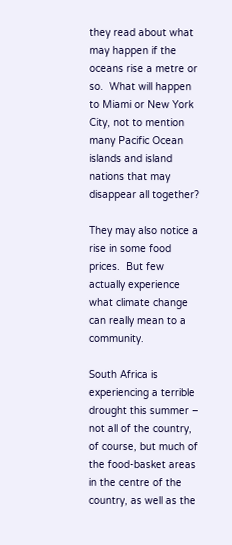they read about what may happen if the oceans rise a metre or so.  What will happen to Miami or New York City, not to mention many Pacific Ocean islands and island nations that may disappear all together?

They may also notice a rise in some food prices.  But few actually experience what climate change can really mean to a community.

South Africa is experiencing a terrible drought this summer – not all of the country, of course, but much of the food-basket areas in the centre of the country, as well as the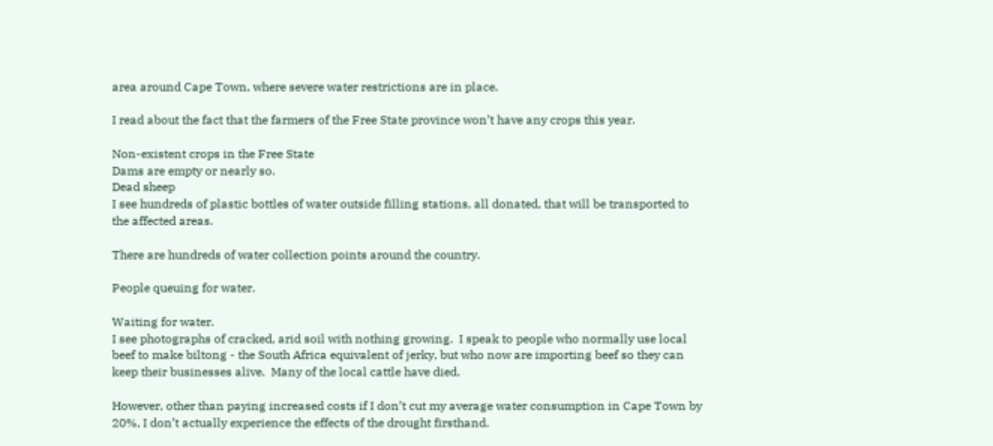area around Cape Town, where severe water restrictions are in place.

I read about the fact that the farmers of the Free State province won’t have any crops this year.

Non-existent crops in the Free State
Dams are empty or nearly so.
Dead sheep
I see hundreds of plastic bottles of water outside filling stations, all donated, that will be transported to the affected areas.

There are hundreds of water collection points around the country.

People queuing for water.

Waiting for water.
I see photographs of cracked, arid soil with nothing growing.  I speak to people who normally use local beef to make biltong - the South Africa equivalent of jerky, but who now are importing beef so they can keep their businesses alive.  Many of the local cattle have died.

However, other than paying increased costs if I don’t cut my average water consumption in Cape Town by 20%, I don’t actually experience the effects of the drought firsthand.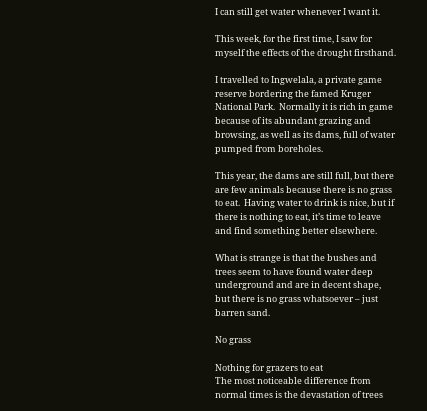I can still get water whenever I want it.

This week, for the first time, I saw for myself the effects of the drought firsthand.

I travelled to Ingwelala, a private game reserve bordering the famed Kruger National Park.  Normally it is rich in game because of its abundant grazing and browsing, as well as its dams, full of water pumped from boreholes.

This year, the dams are still full, but there are few animals because there is no grass to eat.  Having water to drink is nice, but if there is nothing to eat, it’s time to leave and find something better elsewhere.

What is strange is that the bushes and trees seem to have found water deep underground and are in decent shape, but there is no grass whatsoever – just barren sand.

No grass

Nothing for grazers to eat
The most noticeable difference from normal times is the devastation of trees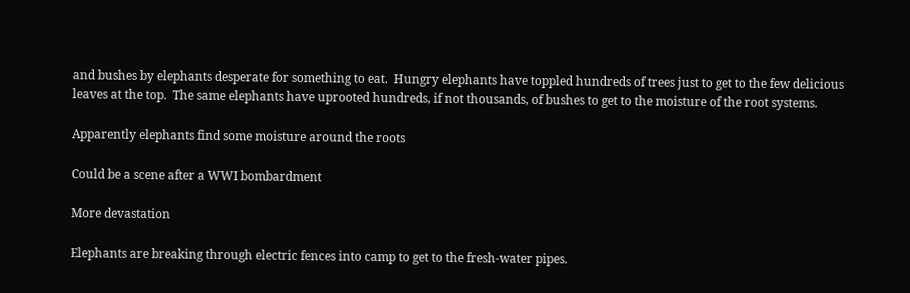and bushes by elephants desperate for something to eat.  Hungry elephants have toppled hundreds of trees just to get to the few delicious leaves at the top.  The same elephants have uprooted hundreds, if not thousands, of bushes to get to the moisture of the root systems.

Apparently elephants find some moisture around the roots

Could be a scene after a WWI bombardment

More devastation

Elephants are breaking through electric fences into camp to get to the fresh-water pipes.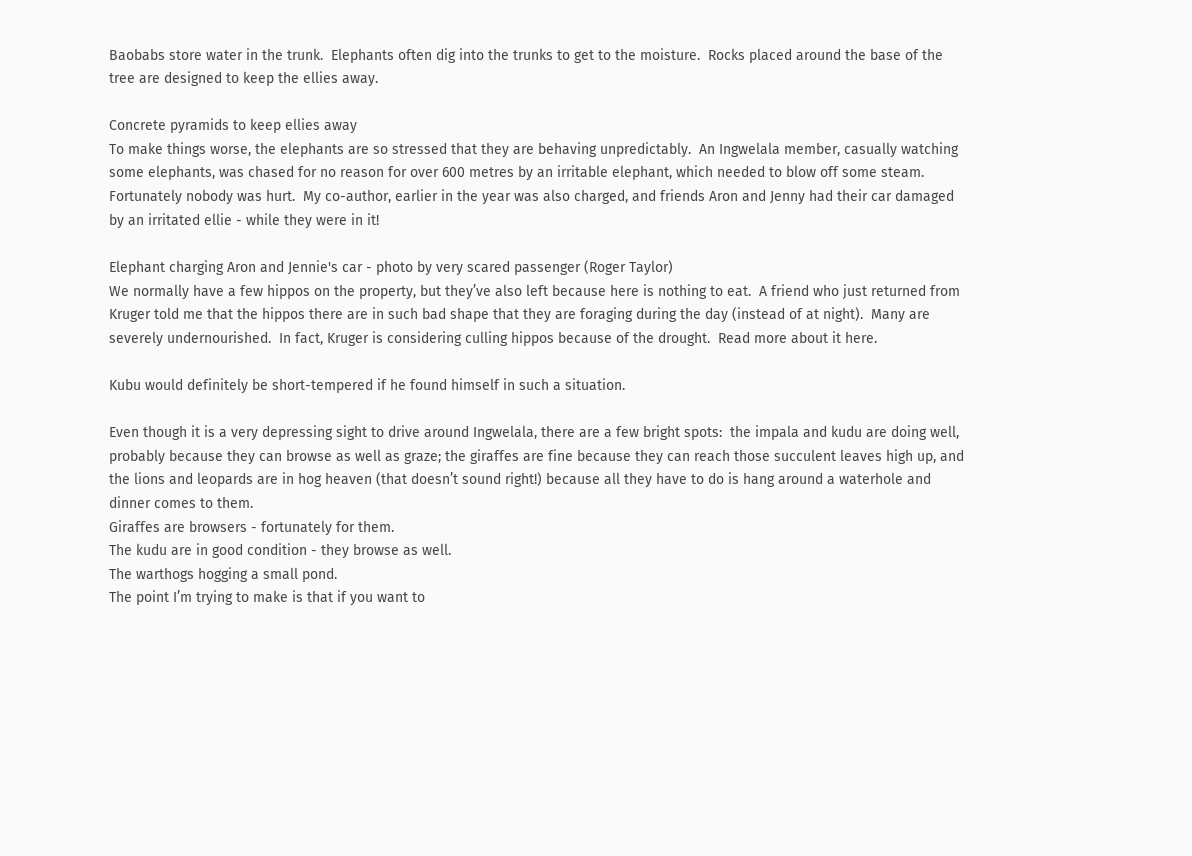Baobabs store water in the trunk.  Elephants often dig into the trunks to get to the moisture.  Rocks placed around the base of the tree are designed to keep the ellies away.

Concrete pyramids to keep ellies away
To make things worse, the elephants are so stressed that they are behaving unpredictably.  An Ingwelala member, casually watching some elephants, was chased for no reason for over 600 metres by an irritable elephant, which needed to blow off some steam.  Fortunately nobody was hurt.  My co-author, earlier in the year was also charged, and friends Aron and Jenny had their car damaged by an irritated ellie - while they were in it!

Elephant charging Aron and Jennie's car - photo by very scared passenger (Roger Taylor)
We normally have a few hippos on the property, but they’ve also left because here is nothing to eat.  A friend who just returned from Kruger told me that the hippos there are in such bad shape that they are foraging during the day (instead of at night).  Many are severely undernourished.  In fact, Kruger is considering culling hippos because of the drought.  Read more about it here.

Kubu would definitely be short-tempered if he found himself in such a situation.

Even though it is a very depressing sight to drive around Ingwelala, there are a few bright spots:  the impala and kudu are doing well, probably because they can browse as well as graze; the giraffes are fine because they can reach those succulent leaves high up, and the lions and leopards are in hog heaven (that doesn’t sound right!) because all they have to do is hang around a waterhole and dinner comes to them.
Giraffes are browsers - fortunately for them.
The kudu are in good condition - they browse as well.
The warthogs hogging a small pond.
The point I’m trying to make is that if you want to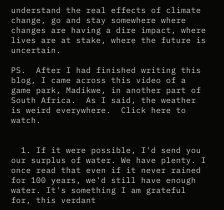understand the real effects of climate change, go and stay somewhere where changes are having a dire impact, where lives are at stake, where the future is uncertain.

PS.  After I had finished writing this blog, I came across this video of a game park, Madikwe, in another part of South Africa.  As I said, the weather is weird everywhere.  Click here to watch.


  1. If it were possible, I'd send you our surplus of water. We have plenty. I once read that even if it never rained for 100 years, we'd still have enough water. It's something I am grateful for, this verdant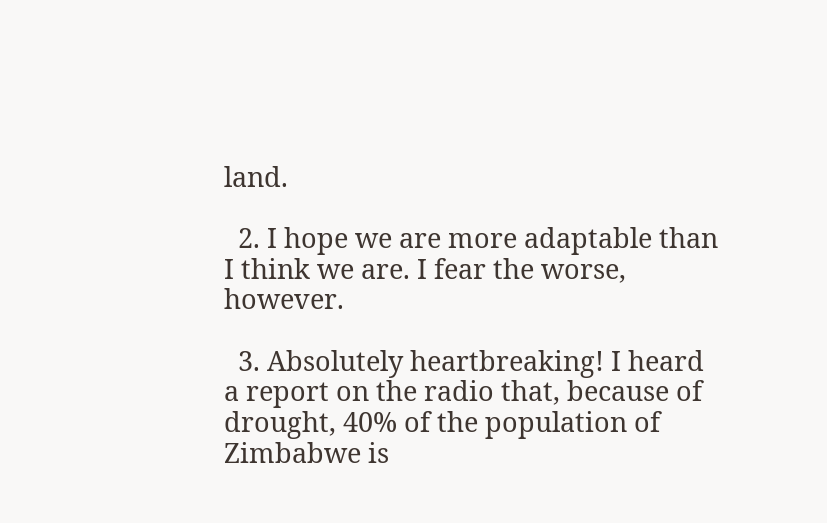land.

  2. I hope we are more adaptable than I think we are. I fear the worse, however.

  3. Absolutely heartbreaking! I heard a report on the radio that, because of drought, 40% of the population of Zimbabwe is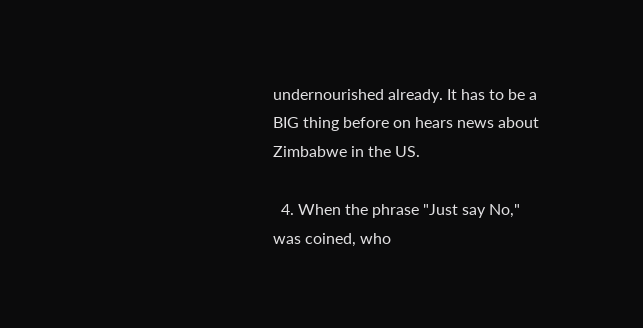undernourished already. It has to be a BIG thing before on hears news about Zimbabwe in the US.

  4. When the phrase "Just say No," was coined, who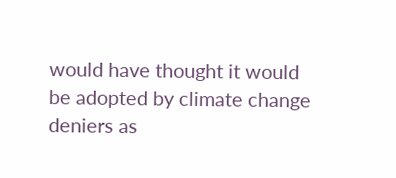would have thought it would be adopted by climate change deniers as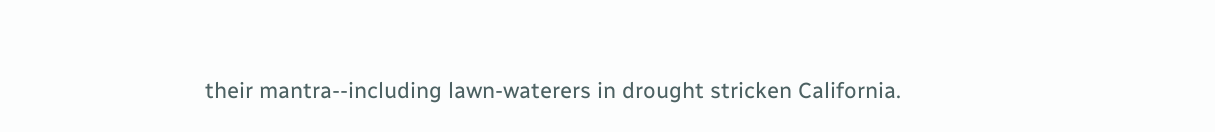their mantra--including lawn-waterers in drought stricken California.